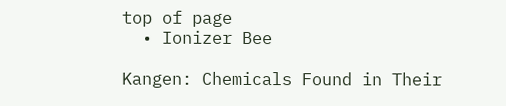top of page
  • Ionizer Bee

Kangen: Chemicals Found in Their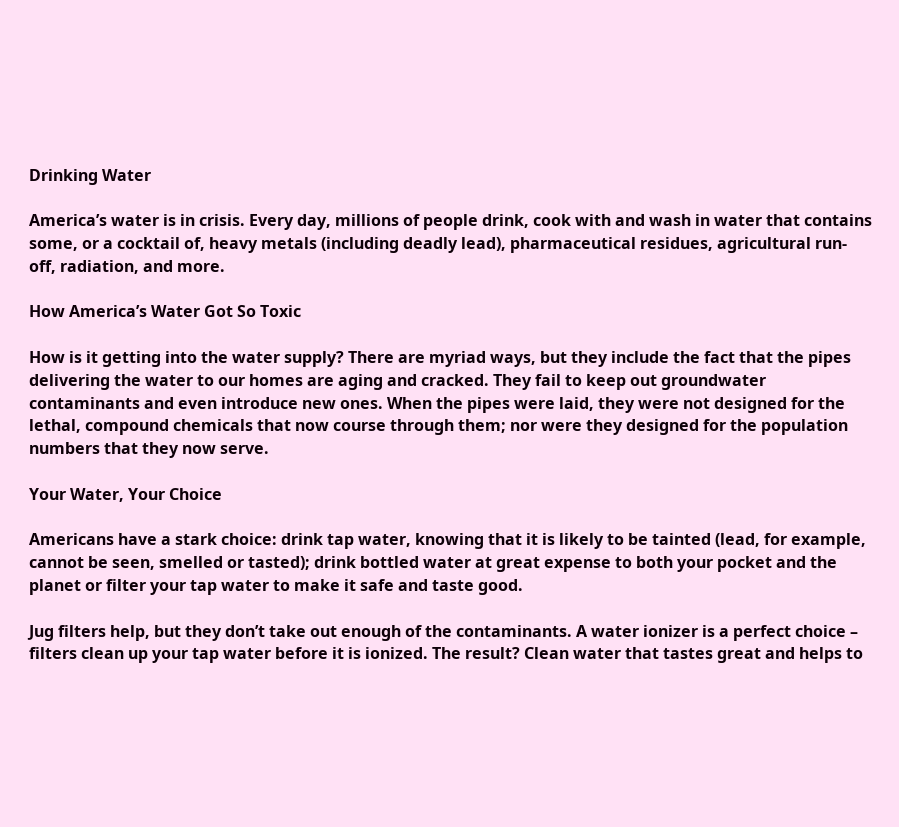Drinking Water

America’s water is in crisis. Every day, millions of people drink, cook with and wash in water that contains some, or a cocktail of, heavy metals (including deadly lead), pharmaceutical residues, agricultural run-off, radiation, and more.

How America’s Water Got So Toxic

How is it getting into the water supply? There are myriad ways, but they include the fact that the pipes delivering the water to our homes are aging and cracked. They fail to keep out groundwater contaminants and even introduce new ones. When the pipes were laid, they were not designed for the lethal, compound chemicals that now course through them; nor were they designed for the population numbers that they now serve.

Your Water, Your Choice

Americans have a stark choice: drink tap water, knowing that it is likely to be tainted (lead, for example, cannot be seen, smelled or tasted); drink bottled water at great expense to both your pocket and the planet or filter your tap water to make it safe and taste good.

Jug filters help, but they don’t take out enough of the contaminants. A water ionizer is a perfect choice – filters clean up your tap water before it is ionized. The result? Clean water that tastes great and helps to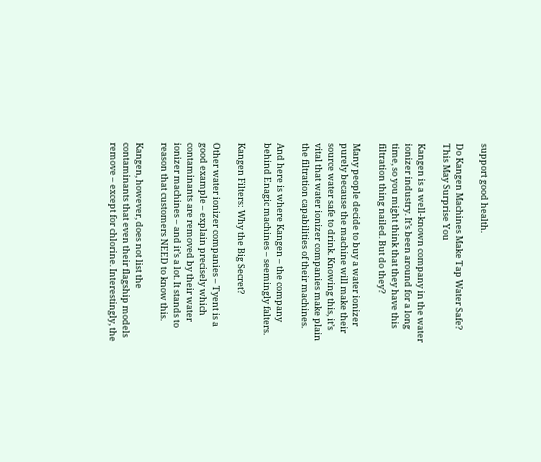support good health.

Do Kangen Machines Make Tap Water Safe? This May Surprise You

Kangen is a well-known company in the water ionizer industry. It’s been around for a long time, so you might think that they have this filtration thing nailed. But do they?

Many people decide to buy a water ionizer purely because the machine will make their source water safe to drink. Knowing this, it’s vital that water ionizer companies make plain the filtration capabilities of their machines.

And here is where Kangen – the company behind Enagic machines – seemingly falters.

Kangen Filters: Why the Big Secret?

Other water ionizer companies – Tyent is a good example – explain precisely which contaminants are removed by their water ionizer machines – and it’s a lot. It stands to reason that customers NEED to know this.

Kangen, however, does not list the contaminants that even their flagship models remove – except for chlorine. Interestingly, the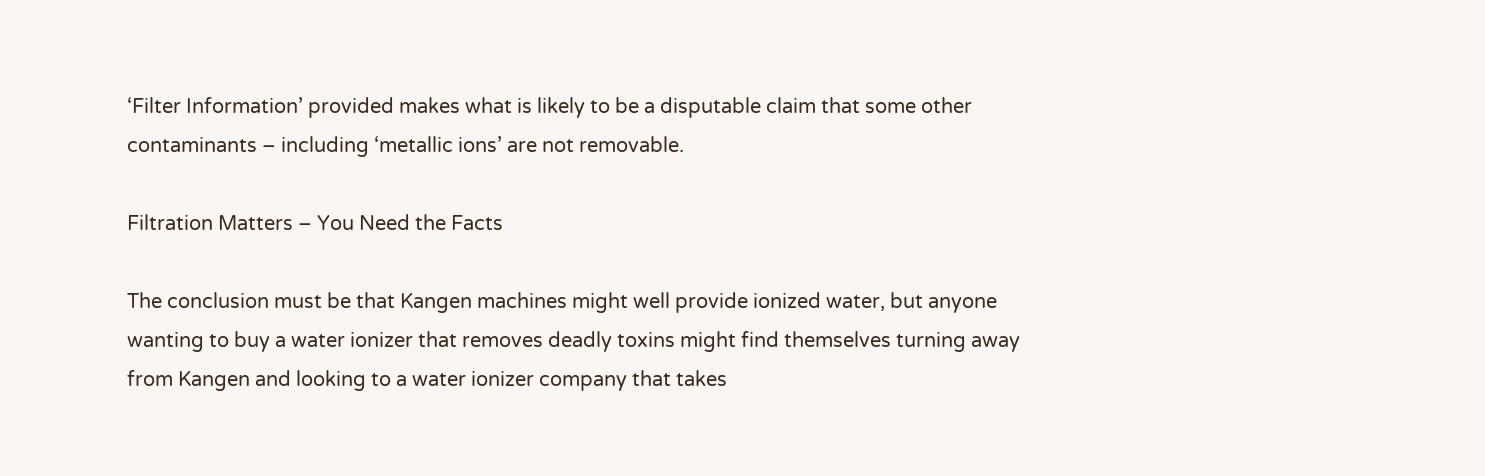‘Filter Information’ provided makes what is likely to be a disputable claim that some other contaminants – including ‘metallic ions’ are not removable.

Filtration Matters – You Need the Facts

The conclusion must be that Kangen machines might well provide ionized water, but anyone wanting to buy a water ionizer that removes deadly toxins might find themselves turning away from Kangen and looking to a water ionizer company that takes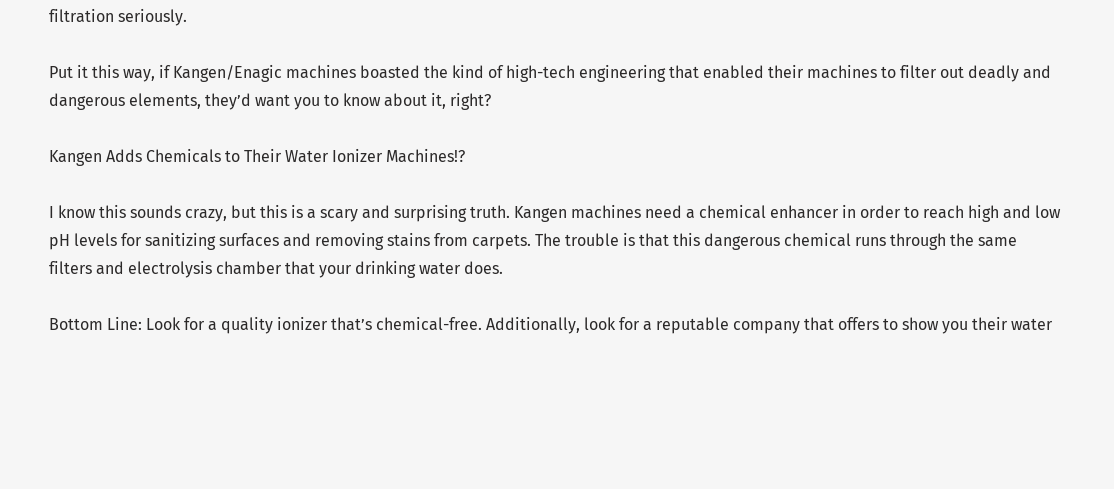filtration seriously.

Put it this way, if Kangen/Enagic machines boasted the kind of high-tech engineering that enabled their machines to filter out deadly and dangerous elements, they’d want you to know about it, right?

Kangen Adds Chemicals to Their Water Ionizer Machines!?

I know this sounds crazy, but this is a scary and surprising truth. Kangen machines need a chemical enhancer in order to reach high and low pH levels for sanitizing surfaces and removing stains from carpets. The trouble is that this dangerous chemical runs through the same filters and electrolysis chamber that your drinking water does.

Bottom Line: Look for a quality ionizer that’s chemical-free. Additionally, look for a reputable company that offers to show you their water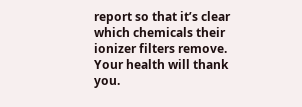report so that it’s clear which chemicals their ionizer filters remove. Your health will thank you.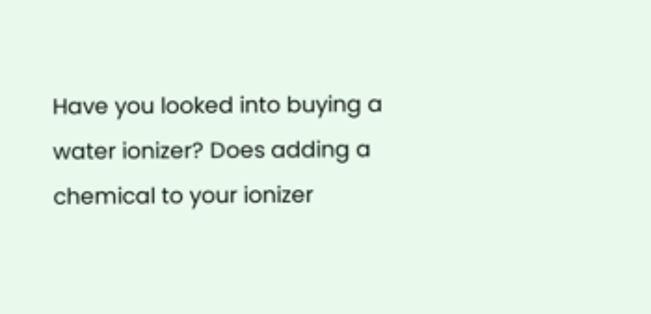Have you looked into buying a water ionizer? Does adding a chemical to your ionizer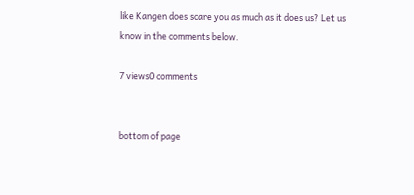like Kangen does scare you as much as it does us? Let us know in the comments below.

7 views0 comments


bottom of page